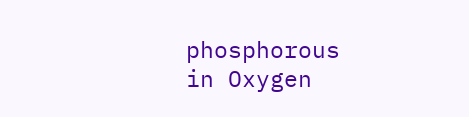phosphorous in Oxygen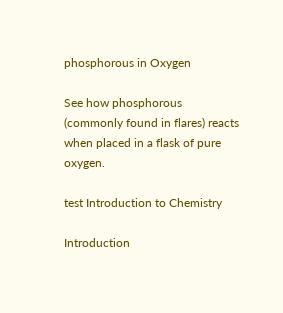phosphorous in Oxygen

See how phosphorous (commonly found in flares) reacts when placed in a flask of pure oxygen.

test Introduction to Chemistry

Introduction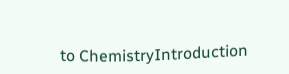to ChemistryIntroduction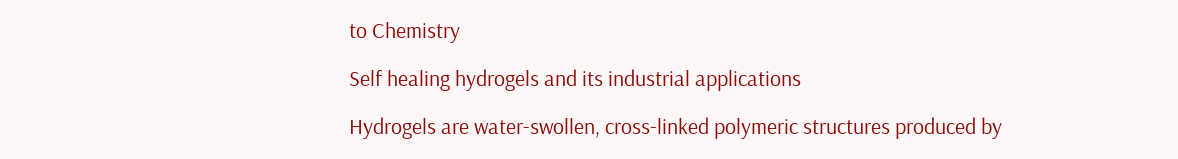to Chemistry

Self healing hydrogels and its industrial applications

Hydrogels are water-swollen, cross-linked polymeric structures produced by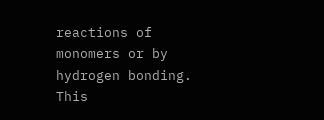reactions of monomers or by hydrogen bonding. This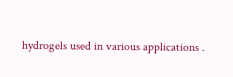hydrogels used in various applications .